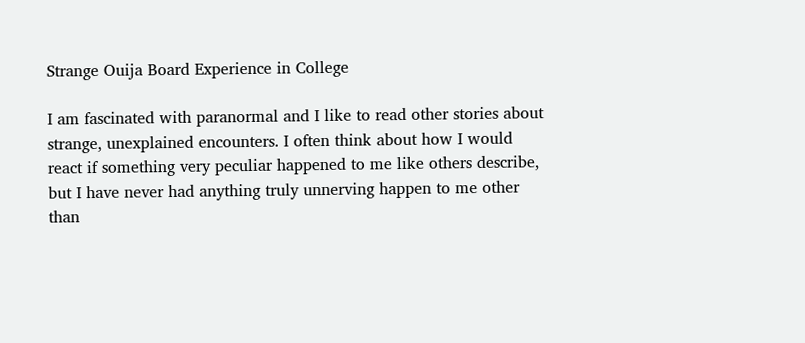Strange Ouija Board Experience in College

I am fascinated with paranormal and I like to read other stories about strange, unexplained encounters. I often think about how I would react if something very peculiar happened to me like others describe, but I have never had anything truly unnerving happen to me other than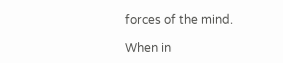forces of the mind.

When in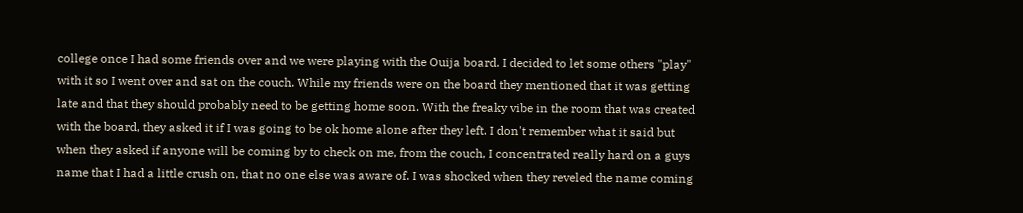college once I had some friends over and we were playing with the Ouija board. I decided to let some others "play" with it so I went over and sat on the couch. While my friends were on the board they mentioned that it was getting late and that they should probably need to be getting home soon. With the freaky vibe in the room that was created with the board, they asked it if I was going to be ok home alone after they left. I don't remember what it said but when they asked if anyone will be coming by to check on me, from the couch, I concentrated really hard on a guys name that I had a little crush on, that no one else was aware of. I was shocked when they reveled the name coming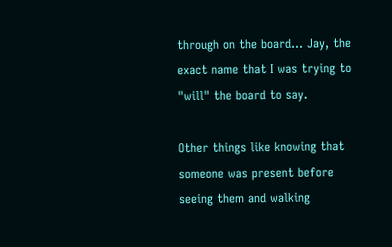through on the board... Jay, the exact name that I was trying to "will" the board to say.

Other things like knowing that someone was present before seeing them and walking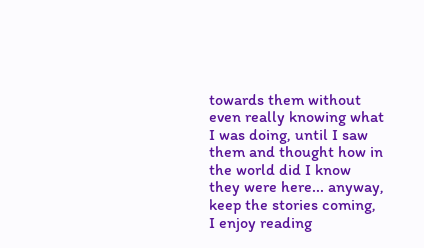towards them without even really knowing what I was doing, until I saw them and thought how in the world did I know they were here... anyway, keep the stories coming, I enjoy reading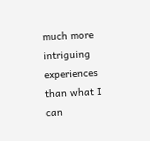much more intriguing experiences than what I can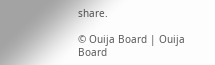share.

© Ouija Board | Ouija Board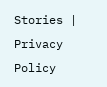Stories | Privacy Policy